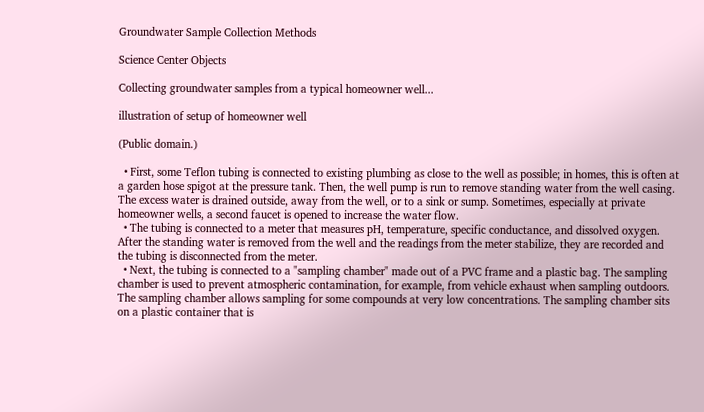Groundwater Sample Collection Methods

Science Center Objects

Collecting groundwater samples from a typical homeowner well...

illustration of setup of homeowner well

(Public domain.)

  • First, some Teflon tubing is connected to existing plumbing as close to the well as possible; in homes, this is often at a garden hose spigot at the pressure tank. Then, the well pump is run to remove standing water from the well casing. The excess water is drained outside, away from the well, or to a sink or sump. Sometimes, especially at private homeowner wells, a second faucet is opened to increase the water flow.
  • The tubing is connected to a meter that measures pH, temperature, specific conductance, and dissolved oxygen. After the standing water is removed from the well and the readings from the meter stabilize, they are recorded and the tubing is disconnected from the meter.
  • Next, the tubing is connected to a "sampling chamber" made out of a PVC frame and a plastic bag. The sampling chamber is used to prevent atmospheric contamination, for example, from vehicle exhaust when sampling outdoors. The sampling chamber allows sampling for some compounds at very low concentrations. The sampling chamber sits on a plastic container that is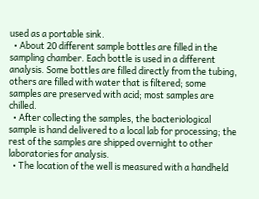used as a portable sink.
  • About 20 different sample bottles are filled in the sampling chamber. Each bottle is used in a different analysis. Some bottles are filled directly from the tubing, others are filled with water that is filtered; some samples are preserved with acid; most samples are chilled.
  • After collecting the samples, the bacteriological sample is hand delivered to a local lab for processing; the rest of the samples are shipped overnight to other laboratories for analysis.
  • The location of the well is measured with a handheld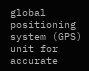global positioning system (GPS) unit for accurate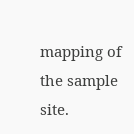mapping of the sample site.